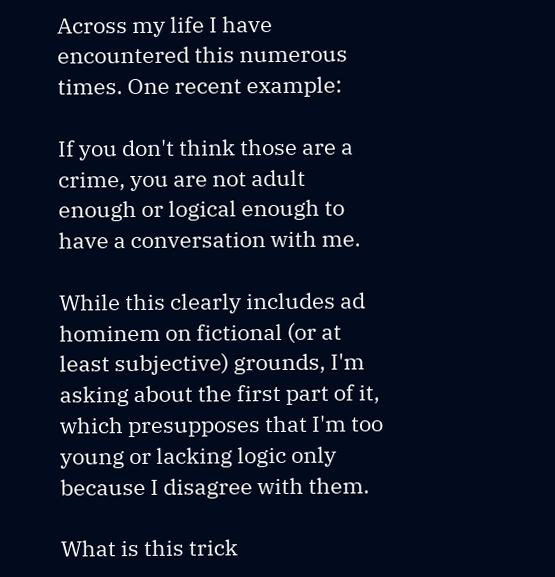Across my life I have encountered this numerous times. One recent example:

If you don't think those are a crime, you are not adult enough or logical enough to have a conversation with me.

While this clearly includes ad hominem on fictional (or at least subjective) grounds, I'm asking about the first part of it, which presupposes that I'm too young or lacking logic only because I disagree with them.

What is this trick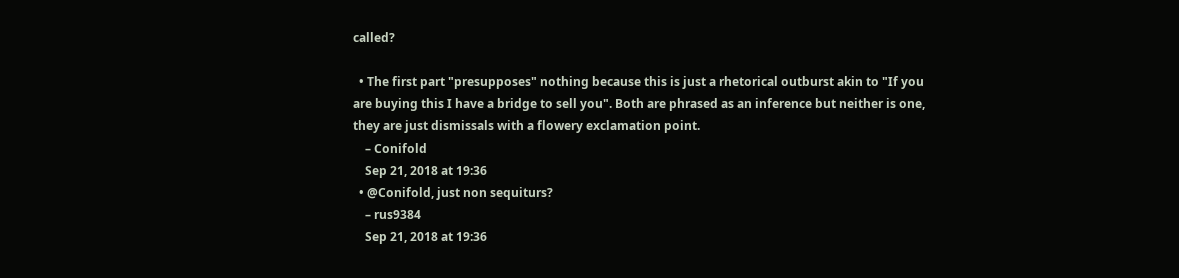called?

  • The first part "presupposes" nothing because this is just a rhetorical outburst akin to "If you are buying this I have a bridge to sell you". Both are phrased as an inference but neither is one, they are just dismissals with a flowery exclamation point.
    – Conifold
    Sep 21, 2018 at 19:36
  • @Conifold, just non sequiturs?
    – rus9384
    Sep 21, 2018 at 19:36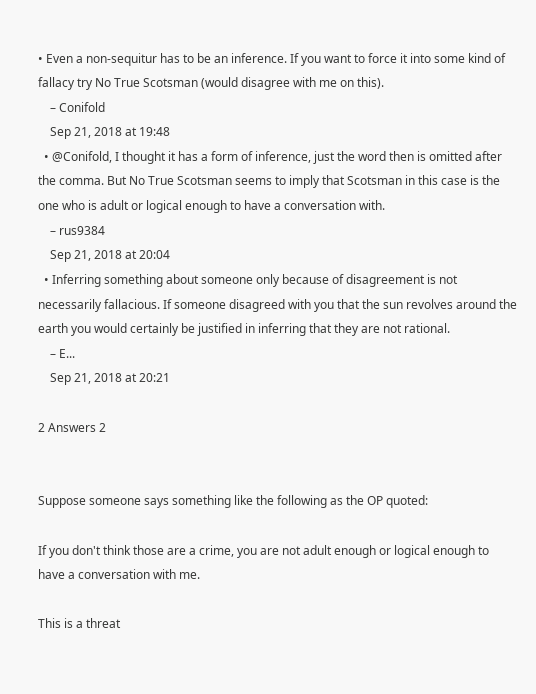• Even a non-sequitur has to be an inference. If you want to force it into some kind of fallacy try No True Scotsman (would disagree with me on this).
    – Conifold
    Sep 21, 2018 at 19:48
  • @Conifold, I thought it has a form of inference, just the word then is omitted after the comma. But No True Scotsman seems to imply that Scotsman in this case is the one who is adult or logical enough to have a conversation with.
    – rus9384
    Sep 21, 2018 at 20:04
  • Inferring something about someone only because of disagreement is not necessarily fallacious. If someone disagreed with you that the sun revolves around the earth you would certainly be justified in inferring that they are not rational.
    – E...
    Sep 21, 2018 at 20:21

2 Answers 2


Suppose someone says something like the following as the OP quoted:

If you don't think those are a crime, you are not adult enough or logical enough to have a conversation with me.

This is a threat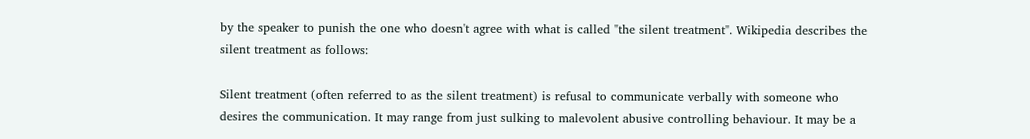by the speaker to punish the one who doesn't agree with what is called "the silent treatment". Wikipedia describes the silent treatment as follows:

Silent treatment (often referred to as the silent treatment) is refusal to communicate verbally with someone who desires the communication. It may range from just sulking to malevolent abusive controlling behaviour. It may be a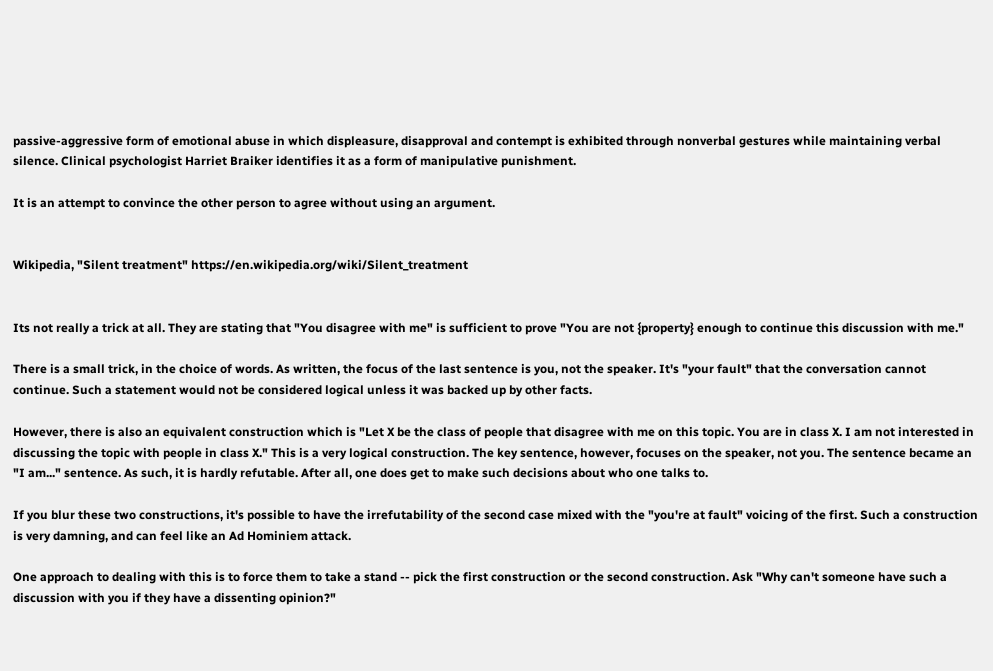passive-aggressive form of emotional abuse in which displeasure, disapproval and contempt is exhibited through nonverbal gestures while maintaining verbal silence. Clinical psychologist Harriet Braiker identifies it as a form of manipulative punishment.

It is an attempt to convince the other person to agree without using an argument.


Wikipedia, "Silent treatment" https://en.wikipedia.org/wiki/Silent_treatment


Its not really a trick at all. They are stating that "You disagree with me" is sufficient to prove "You are not {property} enough to continue this discussion with me."

There is a small trick, in the choice of words. As written, the focus of the last sentence is you, not the speaker. It's "your fault" that the conversation cannot continue. Such a statement would not be considered logical unless it was backed up by other facts.

However, there is also an equivalent construction which is "Let X be the class of people that disagree with me on this topic. You are in class X. I am not interested in discussing the topic with people in class X." This is a very logical construction. The key sentence, however, focuses on the speaker, not you. The sentence became an "I am..." sentence. As such, it is hardly refutable. After all, one does get to make such decisions about who one talks to.

If you blur these two constructions, it's possible to have the irrefutability of the second case mixed with the "you're at fault" voicing of the first. Such a construction is very damning, and can feel like an Ad Hominiem attack.

One approach to dealing with this is to force them to take a stand -- pick the first construction or the second construction. Ask "Why can't someone have such a discussion with you if they have a dissenting opinion?"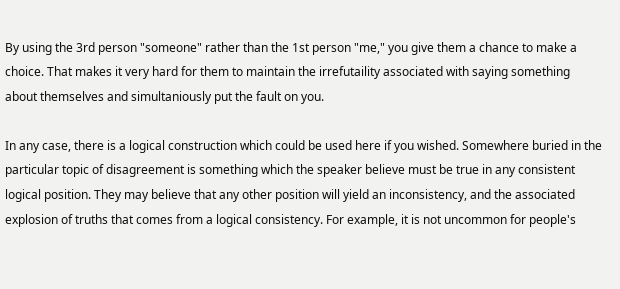By using the 3rd person "someone" rather than the 1st person "me," you give them a chance to make a choice. That makes it very hard for them to maintain the irrefutaility associated with saying something about themselves and simultaniously put the fault on you.

In any case, there is a logical construction which could be used here if you wished. Somewhere buried in the particular topic of disagreement is something which the speaker believe must be true in any consistent logical position. They may believe that any other position will yield an inconsistency, and the associated explosion of truths that comes from a logical consistency. For example, it is not uncommon for people's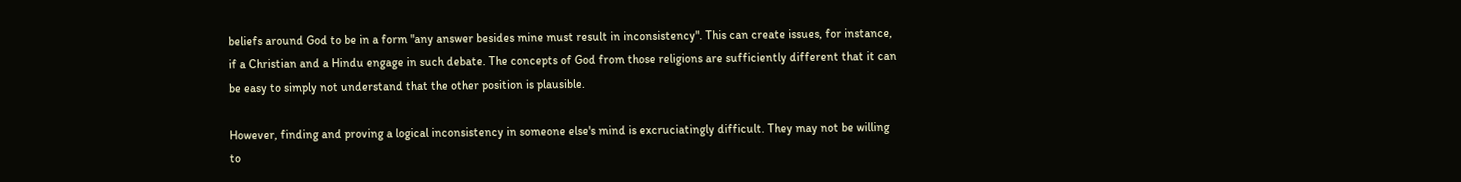beliefs around God to be in a form "any answer besides mine must result in inconsistency". This can create issues, for instance, if a Christian and a Hindu engage in such debate. The concepts of God from those religions are sufficiently different that it can be easy to simply not understand that the other position is plausible.

However, finding and proving a logical inconsistency in someone else's mind is excruciatingly difficult. They may not be willing to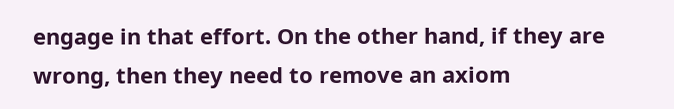engage in that effort. On the other hand, if they are wrong, then they need to remove an axiom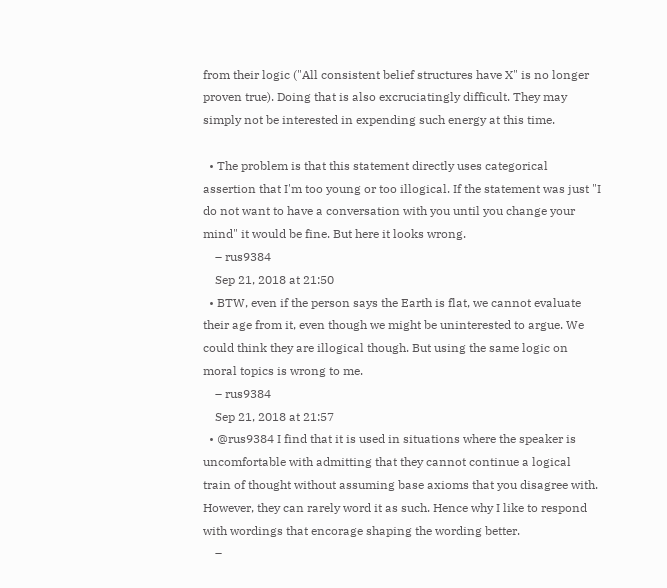from their logic ("All consistent belief structures have X" is no longer proven true). Doing that is also excruciatingly difficult. They may simply not be interested in expending such energy at this time.

  • The problem is that this statement directly uses categorical assertion that I'm too young or too illogical. If the statement was just "I do not want to have a conversation with you until you change your mind" it would be fine. But here it looks wrong.
    – rus9384
    Sep 21, 2018 at 21:50
  • BTW, even if the person says the Earth is flat, we cannot evaluate their age from it, even though we might be uninterested to argue. We could think they are illogical though. But using the same logic on moral topics is wrong to me.
    – rus9384
    Sep 21, 2018 at 21:57
  • @rus9384 I find that it is used in situations where the speaker is uncomfortable with admitting that they cannot continue a logical train of thought without assuming base axioms that you disagree with. However, they can rarely word it as such. Hence why I like to respond with wordings that encorage shaping the wording better.
    –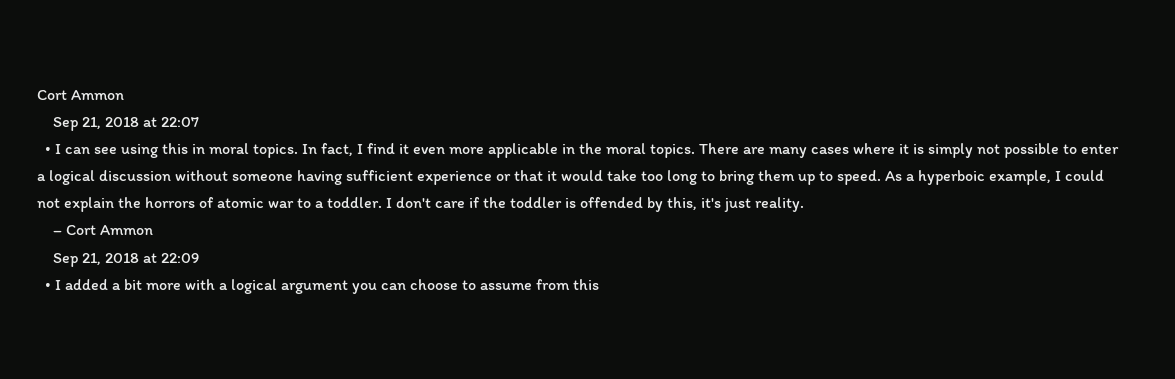Cort Ammon
    Sep 21, 2018 at 22:07
  • I can see using this in moral topics. In fact, I find it even more applicable in the moral topics. There are many cases where it is simply not possible to enter a logical discussion without someone having sufficient experience or that it would take too long to bring them up to speed. As a hyperboic example, I could not explain the horrors of atomic war to a toddler. I don't care if the toddler is offended by this, it's just reality.
    – Cort Ammon
    Sep 21, 2018 at 22:09
  • I added a bit more with a logical argument you can choose to assume from this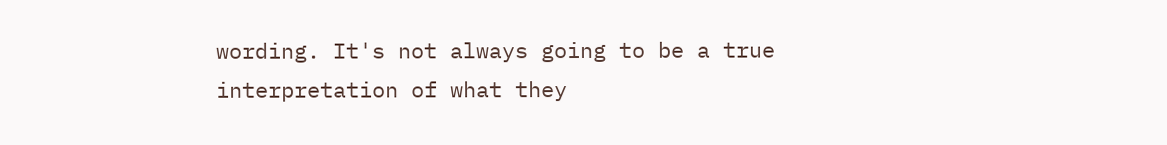wording. It's not always going to be a true interpretation of what they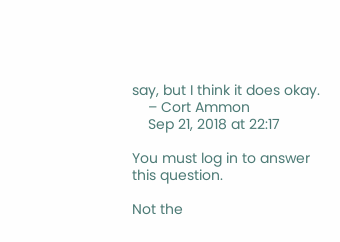say, but I think it does okay.
    – Cort Ammon
    Sep 21, 2018 at 22:17

You must log in to answer this question.

Not the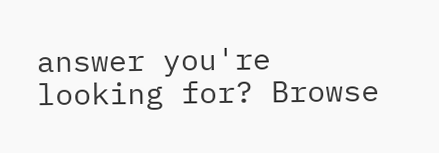answer you're looking for? Browse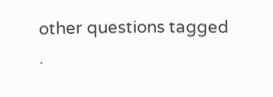other questions tagged .